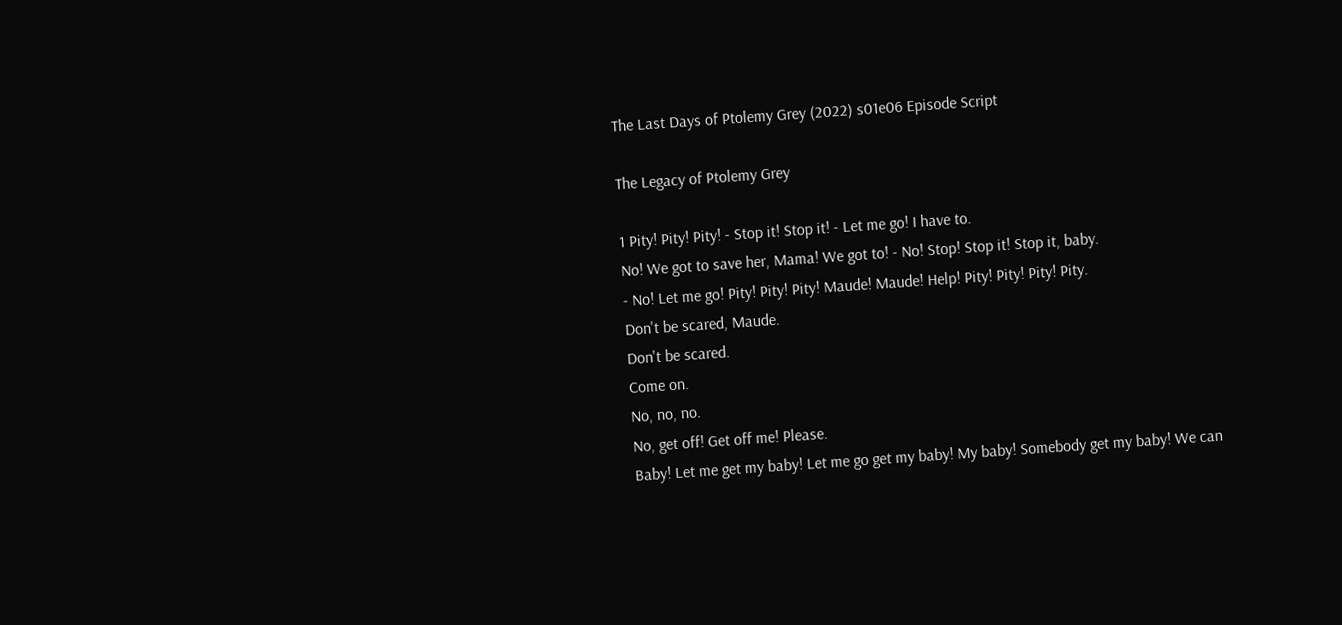The Last Days of Ptolemy Grey (2022) s01e06 Episode Script

The Legacy of Ptolemy Grey

1 Pity! Pity! Pity! - Stop it! Stop it! - Let me go! I have to.
No! We got to save her, Mama! We got to! - No! Stop! Stop it! Stop it, baby.
- No! Let me go! Pity! Pity! Pity! Maude! Maude! Help! Pity! Pity! Pity! Pity.
Don't be scared, Maude.
Don't be scared.
Come on.
No, no, no.
No, get off! Get off me! Please.
Baby! Let me get my baby! Let me go get my baby! My baby! Somebody get my baby! We can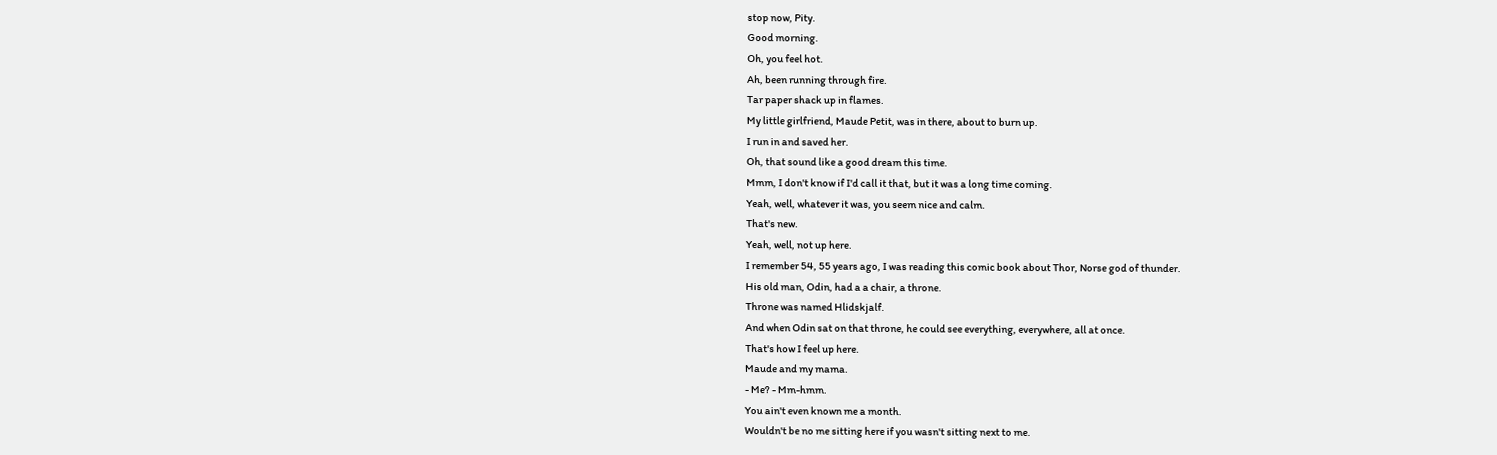stop now, Pity.
Good morning.
Oh, you feel hot.
Ah, been running through fire.
Tar paper shack up in flames.
My little girlfriend, Maude Petit, was in there, about to burn up.
I run in and saved her.
Oh, that sound like a good dream this time.
Mmm, I don't know if I'd call it that, but it was a long time coming.
Yeah, well, whatever it was, you seem nice and calm.
That's new.
Yeah, well, not up here.
I remember 54, 55 years ago, I was reading this comic book about Thor, Norse god of thunder.
His old man, Odin, had a a chair, a throne.
Throne was named Hlidskjalf.
And when Odin sat on that throne, he could see everything, everywhere, all at once.
That's how I feel up here.
Maude and my mama.
- Me? - Mm-hmm.
You ain't even known me a month.
Wouldn't be no me sitting here if you wasn't sitting next to me.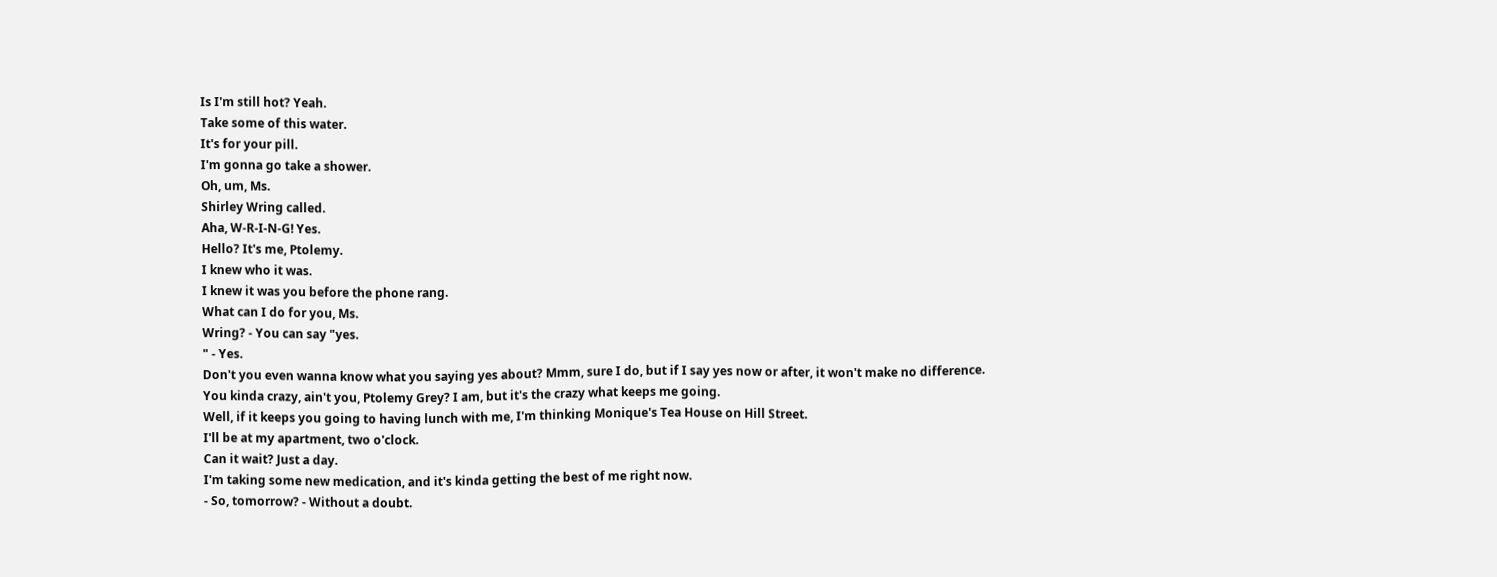Is I'm still hot? Yeah.
Take some of this water.
It's for your pill.
I'm gonna go take a shower.
Oh, um, Ms.
Shirley Wring called.
Aha, W-R-I-N-G! Yes.
Hello? It's me, Ptolemy.
I knew who it was.
I knew it was you before the phone rang.
What can I do for you, Ms.
Wring? - You can say "yes.
" - Yes.
Don't you even wanna know what you saying yes about? Mmm, sure I do, but if I say yes now or after, it won't make no difference.
You kinda crazy, ain't you, Ptolemy Grey? I am, but it's the crazy what keeps me going.
Well, if it keeps you going to having lunch with me, I'm thinking Monique's Tea House on Hill Street.
I'll be at my apartment, two o'clock.
Can it wait? Just a day.
I'm taking some new medication, and it's kinda getting the best of me right now.
- So, tomorrow? - Without a doubt.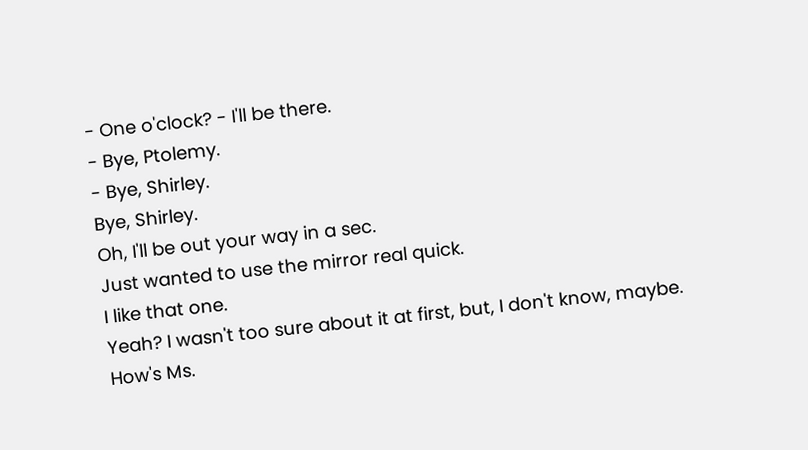- One o'clock? - I'll be there.
- Bye, Ptolemy.
- Bye, Shirley.
Bye, Shirley.
Oh, I'll be out your way in a sec.
Just wanted to use the mirror real quick.
I like that one.
Yeah? I wasn't too sure about it at first, but, I don't know, maybe.
How's Ms.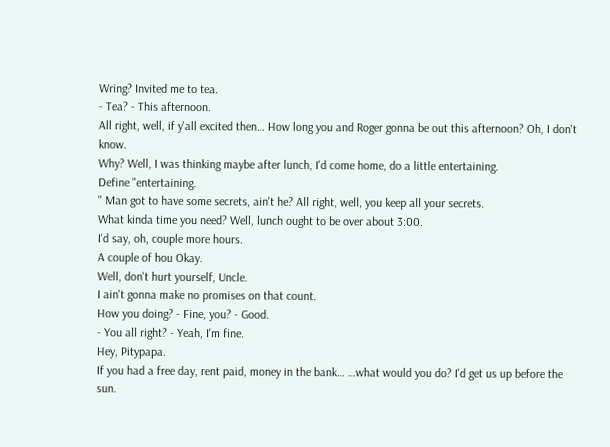Wring? Invited me to tea.
- Tea? - This afternoon.
All right, well, if y'all excited then… How long you and Roger gonna be out this afternoon? Oh, I don't know.
Why? Well, I was thinking maybe after lunch, I'd come home, do a little entertaining.
Define "entertaining.
" Man got to have some secrets, ain't he? All right, well, you keep all your secrets.
What kinda time you need? Well, lunch ought to be over about 3:00.
I'd say, oh, couple more hours.
A couple of hou Okay.
Well, don't hurt yourself, Uncle.
I ain't gonna make no promises on that count.
How you doing? - Fine, you? - Good.
- You all right? - Yeah, I'm fine.
Hey, Pitypapa.
If you had a free day, rent paid, money in the bank… …what would you do? I'd get us up before the sun.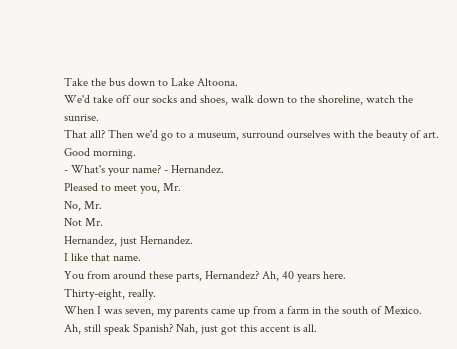Take the bus down to Lake Altoona.
We'd take off our socks and shoes, walk down to the shoreline, watch the sunrise.
That all? Then we'd go to a museum, surround ourselves with the beauty of art.
Good morning.
- What's your name? - Hernandez.
Pleased to meet you, Mr.
No, Mr.
Not Mr.
Hernandez, just Hernandez.
I like that name.
You from around these parts, Hernandez? Ah, 40 years here.
Thirty-eight, really.
When I was seven, my parents came up from a farm in the south of Mexico.
Ah, still speak Spanish? Nah, just got this accent is all.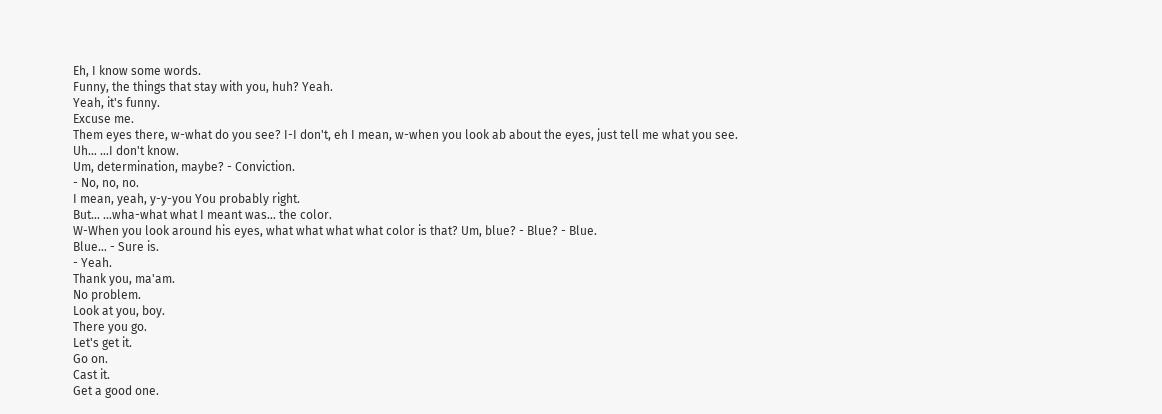Eh, I know some words.
Funny, the things that stay with you, huh? Yeah.
Yeah, it's funny.
Excuse me.
Them eyes there, w-what do you see? I-I don't, eh I mean, w-when you look ab about the eyes, just tell me what you see.
Uh… …I don't know.
Um, determination, maybe? - Conviction.
- No, no, no.
I mean, yeah, y-y-you You probably right.
But… …wha-what what I meant was… the color.
W-When you look around his eyes, what what what what color is that? Um, blue? - Blue? - Blue.
Blue… - Sure is.
- Yeah.
Thank you, ma'am.
No problem.
Look at you, boy.
There you go.
Let's get it.
Go on.
Cast it.
Get a good one.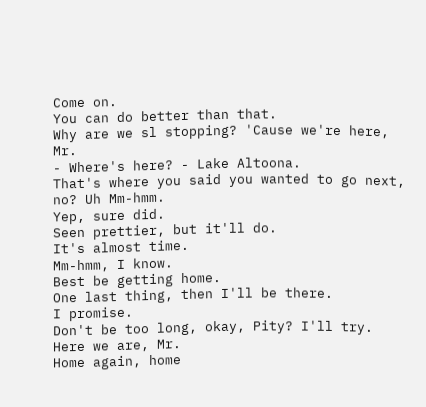Come on.
You can do better than that.
Why are we sl stopping? 'Cause we're here, Mr.
- Where's here? - Lake Altoona.
That's where you said you wanted to go next, no? Uh Mm-hmm.
Yep, sure did.
Seen prettier, but it'll do.
It's almost time.
Mm-hmm, I know.
Best be getting home.
One last thing, then I'll be there.
I promise.
Don't be too long, okay, Pity? I'll try.
Here we are, Mr.
Home again, home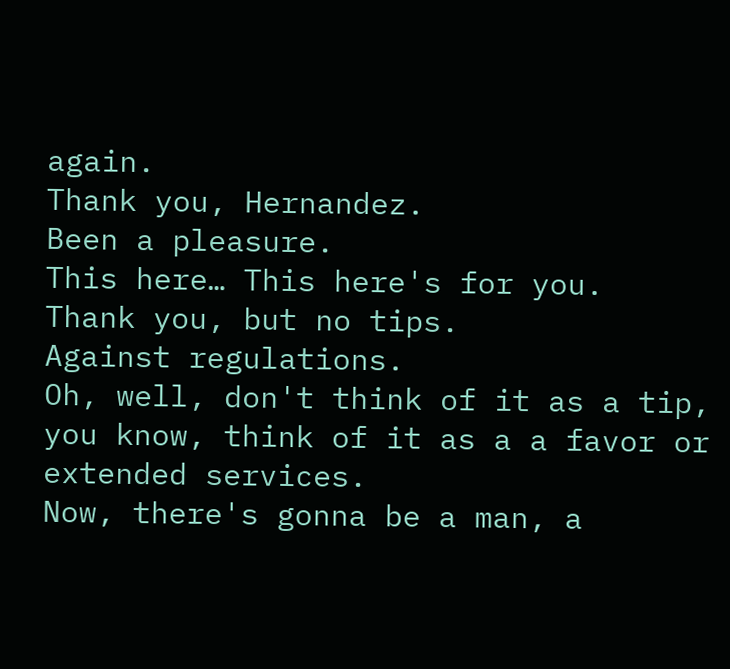again.
Thank you, Hernandez.
Been a pleasure.
This here… This here's for you.
Thank you, but no tips.
Against regulations.
Oh, well, don't think of it as a tip, you know, think of it as a a favor or extended services.
Now, there's gonna be a man, a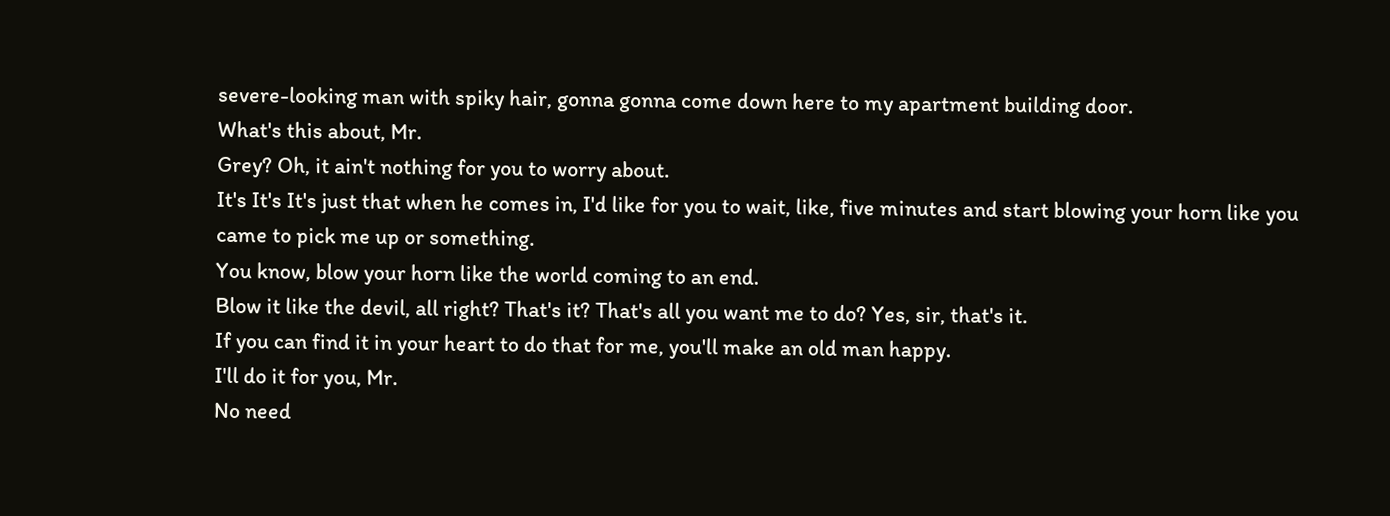severe-looking man with spiky hair, gonna gonna come down here to my apartment building door.
What's this about, Mr.
Grey? Oh, it ain't nothing for you to worry about.
It's It's It's just that when he comes in, I'd like for you to wait, like, five minutes and start blowing your horn like you came to pick me up or something.
You know, blow your horn like the world coming to an end.
Blow it like the devil, all right? That's it? That's all you want me to do? Yes, sir, that's it.
If you can find it in your heart to do that for me, you'll make an old man happy.
I'll do it for you, Mr.
No need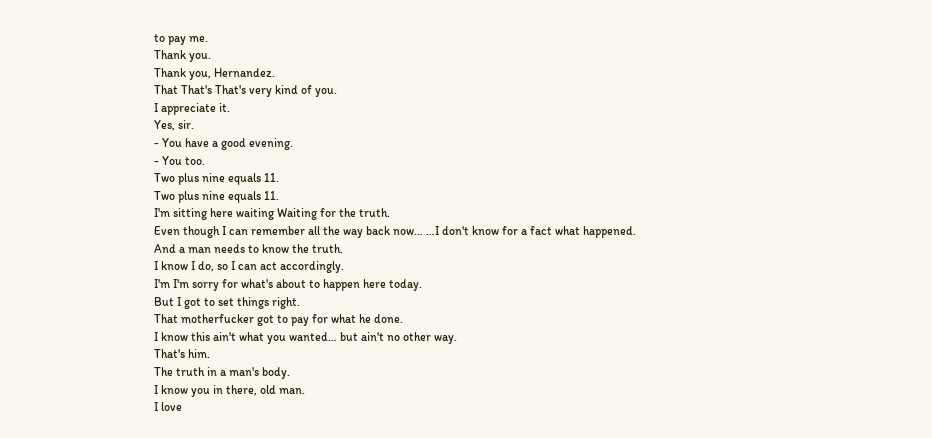to pay me.
Thank you.
Thank you, Hernandez.
That That's That's very kind of you.
I appreciate it.
Yes, sir.
- You have a good evening.
- You too.
Two plus nine equals 11.
Two plus nine equals 11.
I'm sitting here waiting Waiting for the truth.
Even though I can remember all the way back now… …I don't know for a fact what happened.
And a man needs to know the truth.
I know I do, so I can act accordingly.
I'm I'm sorry for what's about to happen here today.
But I got to set things right.
That motherfucker got to pay for what he done.
I know this ain't what you wanted… but ain't no other way.
That's him.
The truth in a man's body.
I know you in there, old man.
I love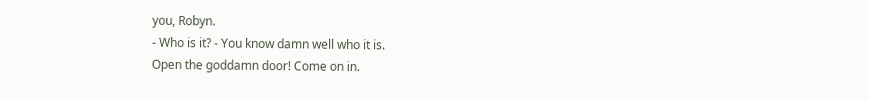you, Robyn.
- Who is it? - You know damn well who it is.
Open the goddamn door! Come on in.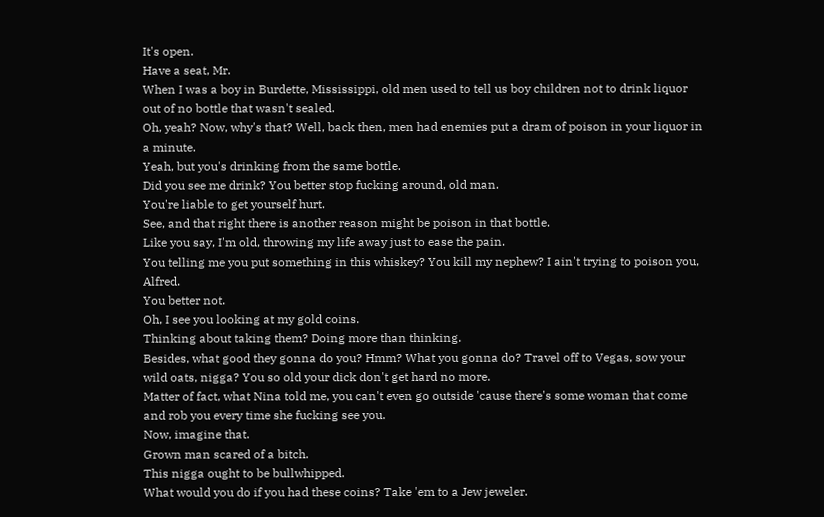It's open.
Have a seat, Mr.
When I was a boy in Burdette, Mississippi, old men used to tell us boy children not to drink liquor out of no bottle that wasn't sealed.
Oh, yeah? Now, why's that? Well, back then, men had enemies put a dram of poison in your liquor in a minute.
Yeah, but you's drinking from the same bottle.
Did you see me drink? You better stop fucking around, old man.
You're liable to get yourself hurt.
See, and that right there is another reason might be poison in that bottle.
Like you say, I'm old, throwing my life away just to ease the pain.
You telling me you put something in this whiskey? You kill my nephew? I ain't trying to poison you, Alfred.
You better not.
Oh, I see you looking at my gold coins.
Thinking about taking them? Doing more than thinking.
Besides, what good they gonna do you? Hmm? What you gonna do? Travel off to Vegas, sow your wild oats, nigga? You so old your dick don't get hard no more.
Matter of fact, what Nina told me, you can't even go outside 'cause there's some woman that come and rob you every time she fucking see you.
Now, imagine that.
Grown man scared of a bitch.
This nigga ought to be bullwhipped.
What would you do if you had these coins? Take 'em to a Jew jeweler.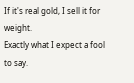If it's real gold, I sell it for weight.
Exactly what I expect a fool to say.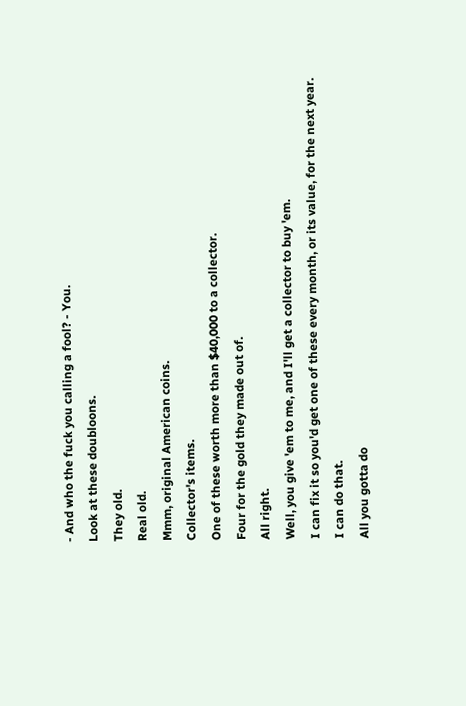- And who the fuck you calling a fool? - You.
Look at these doubloons.
They old.
Real old.
Mmm, original American coins.
Collector's items.
One of these worth more than $40,000 to a collector.
Four for the gold they made out of.
All right.
Well, you give 'em to me, and I'll get a collector to buy 'em.
I can fix it so you'd get one of these every month, or its value, for the next year.
I can do that.
All you gotta do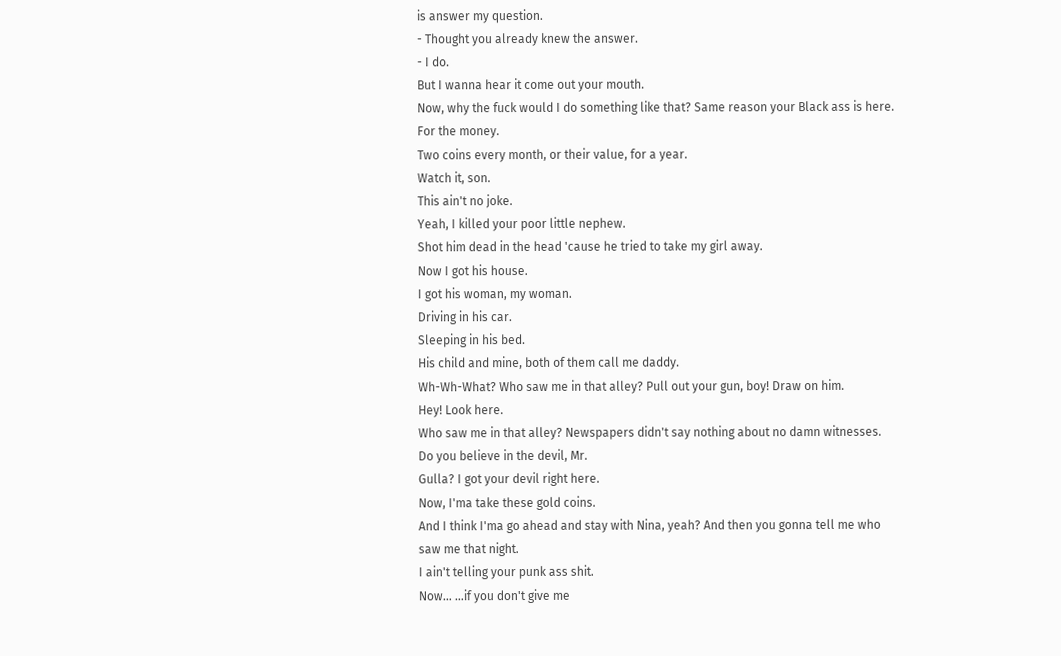is answer my question.
- Thought you already knew the answer.
- I do.
But I wanna hear it come out your mouth.
Now, why the fuck would I do something like that? Same reason your Black ass is here.
For the money.
Two coins every month, or their value, for a year.
Watch it, son.
This ain't no joke.
Yeah, I killed your poor little nephew.
Shot him dead in the head 'cause he tried to take my girl away.
Now I got his house.
I got his woman, my woman.
Driving in his car.
Sleeping in his bed.
His child and mine, both of them call me daddy.
Wh-Wh-What? Who saw me in that alley? Pull out your gun, boy! Draw on him.
Hey! Look here.
Who saw me in that alley? Newspapers didn't say nothing about no damn witnesses.
Do you believe in the devil, Mr.
Gulla? I got your devil right here.
Now, I'ma take these gold coins.
And I think I'ma go ahead and stay with Nina, yeah? And then you gonna tell me who saw me that night.
I ain't telling your punk ass shit.
Now… …if you don't give me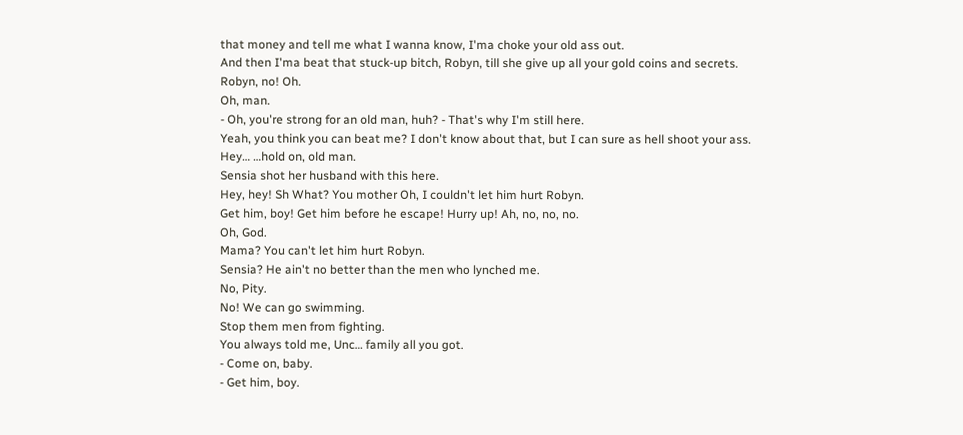that money and tell me what I wanna know, I'ma choke your old ass out.
And then I'ma beat that stuck-up bitch, Robyn, till she give up all your gold coins and secrets.
Robyn, no! Oh.
Oh, man.
- Oh, you're strong for an old man, huh? - That's why I'm still here.
Yeah, you think you can beat me? I don't know about that, but I can sure as hell shoot your ass.
Hey… …hold on, old man.
Sensia shot her husband with this here.
Hey, hey! Sh What? You mother Oh, I couldn't let him hurt Robyn.
Get him, boy! Get him before he escape! Hurry up! Ah, no, no, no.
Oh, God.
Mama? You can't let him hurt Robyn.
Sensia? He ain't no better than the men who lynched me.
No, Pity.
No! We can go swimming.
Stop them men from fighting.
You always told me, Unc… family all you got.
- Come on, baby.
- Get him, boy.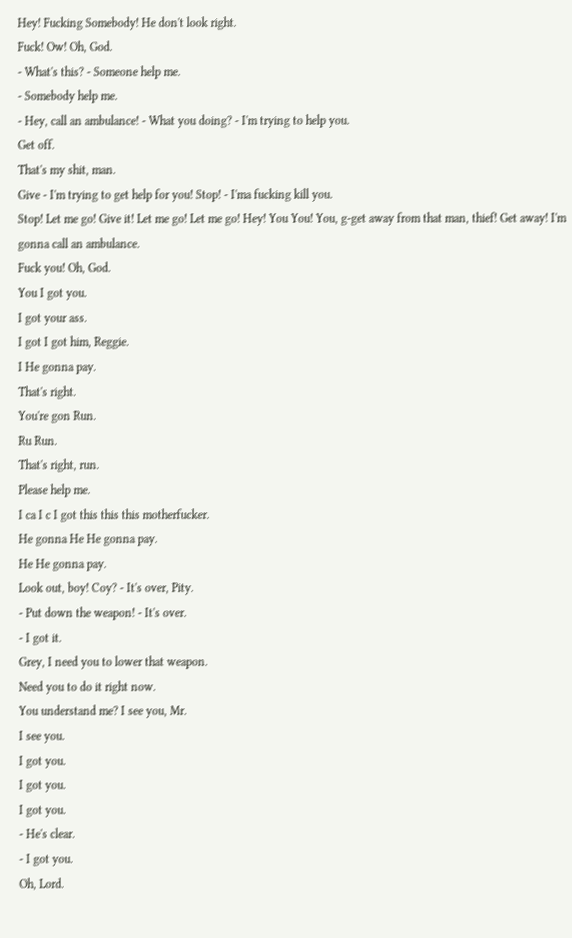Hey! Fucking Somebody! He don't look right.
Fuck! Ow! Oh, God.
- What's this? - Someone help me.
- Somebody help me.
- Hey, call an ambulance! - What you doing? - I'm trying to help you.
Get off.
That's my shit, man.
Give - I'm trying to get help for you! Stop! - I'ma fucking kill you.
Stop! Let me go! Give it! Let me go! Let me go! Hey! You You! You, g-get away from that man, thief! Get away! I'm gonna call an ambulance.
Fuck you! Oh, God.
You I got you.
I got your ass.
I got I got him, Reggie.
I He gonna pay.
That's right.
You're gon Run.
Ru Run.
That's right, run.
Please help me.
I ca I c I got this this this motherfucker.
He gonna He He gonna pay.
He He gonna pay.
Look out, boy! Coy? - It's over, Pity.
- Put down the weapon! - It's over.
- I got it.
Grey, I need you to lower that weapon.
Need you to do it right now.
You understand me? I see you, Mr.
I see you.
I got you.
I got you.
I got you.
- He's clear.
- I got you.
Oh, Lord.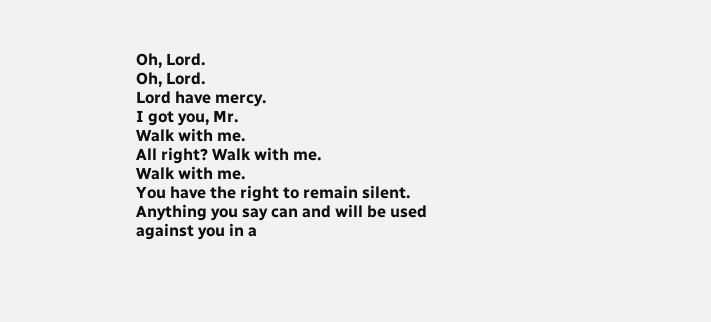Oh, Lord.
Oh, Lord.
Lord have mercy.
I got you, Mr.
Walk with me.
All right? Walk with me.
Walk with me.
You have the right to remain silent.
Anything you say can and will be used against you in a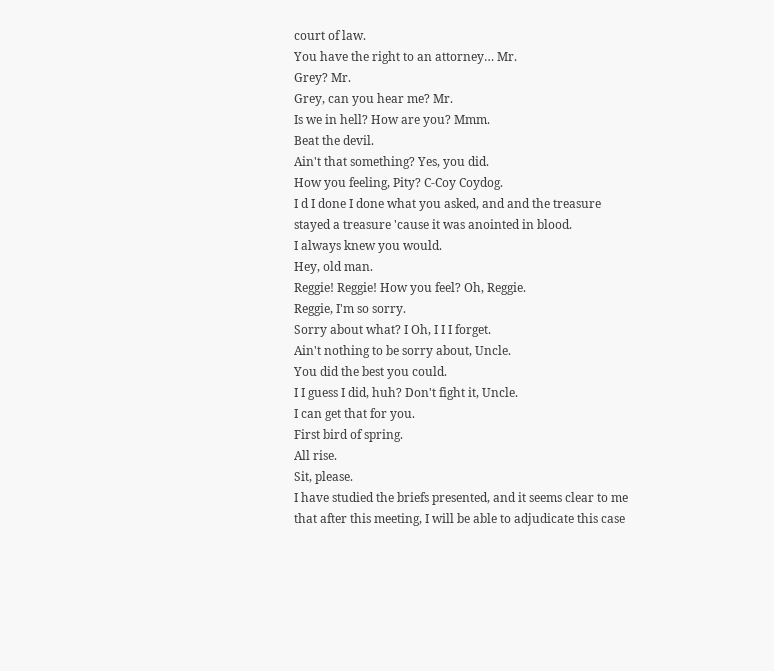court of law.
You have the right to an attorney… Mr.
Grey? Mr.
Grey, can you hear me? Mr.
Is we in hell? How are you? Mmm.
Beat the devil.
Ain't that something? Yes, you did.
How you feeling, Pity? C-Coy Coydog.
I d I done I done what you asked, and and the treasure stayed a treasure 'cause it was anointed in blood.
I always knew you would.
Hey, old man.
Reggie! Reggie! How you feel? Oh, Reggie.
Reggie, I'm so sorry.
Sorry about what? I Oh, I I I forget.
Ain't nothing to be sorry about, Uncle.
You did the best you could.
I I guess I did, huh? Don't fight it, Uncle.
I can get that for you.
First bird of spring.
All rise.
Sit, please.
I have studied the briefs presented, and it seems clear to me that after this meeting, I will be able to adjudicate this case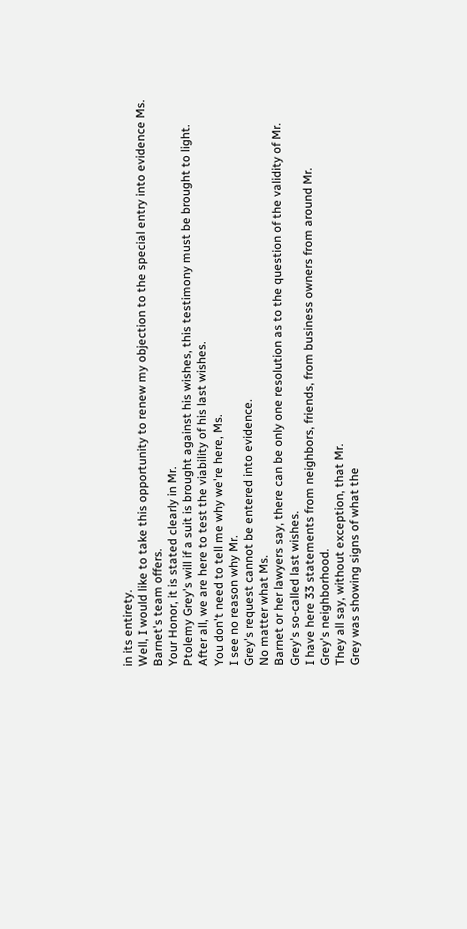in its entirety.
Well, I would like to take this opportunity to renew my objection to the special entry into evidence Ms.
Barnet's team offers.
Your Honor, it is stated clearly in Mr.
Ptolemy Grey's will if a suit is brought against his wishes, this testimony must be brought to light.
After all, we are here to test the viability of his last wishes.
You don't need to tell me why we're here, Ms.
I see no reason why Mr.
Grey's request cannot be entered into evidence.
No matter what Ms.
Barnet or her lawyers say, there can be only one resolution as to the question of the validity of Mr.
Grey's so-called last wishes.
I have here 33 statements from neighbors, friends, from business owners from around Mr.
Grey's neighborhood.
They all say, without exception, that Mr.
Grey was showing signs of what the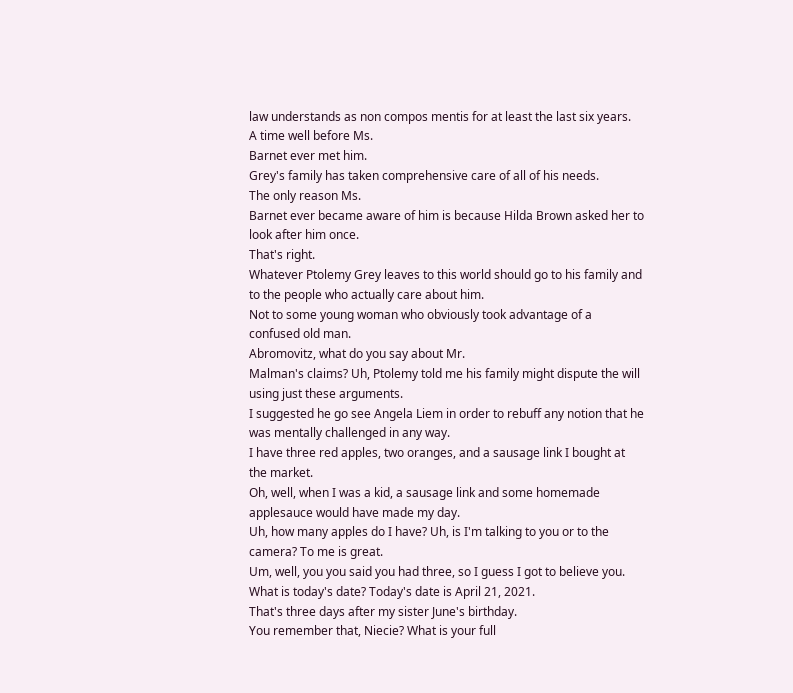law understands as non compos mentis for at least the last six years.
A time well before Ms.
Barnet ever met him.
Grey's family has taken comprehensive care of all of his needs.
The only reason Ms.
Barnet ever became aware of him is because Hilda Brown asked her to look after him once.
That's right.
Whatever Ptolemy Grey leaves to this world should go to his family and to the people who actually care about him.
Not to some young woman who obviously took advantage of a confused old man.
Abromovitz, what do you say about Mr.
Malman's claims? Uh, Ptolemy told me his family might dispute the will using just these arguments.
I suggested he go see Angela Liem in order to rebuff any notion that he was mentally challenged in any way.
I have three red apples, two oranges, and a sausage link I bought at the market.
Oh, well, when I was a kid, a sausage link and some homemade applesauce would have made my day.
Uh, how many apples do I have? Uh, is I'm talking to you or to the camera? To me is great.
Um, well, you you said you had three, so I guess I got to believe you.
What is today's date? Today's date is April 21, 2021.
That's three days after my sister June's birthday.
You remember that, Niecie? What is your full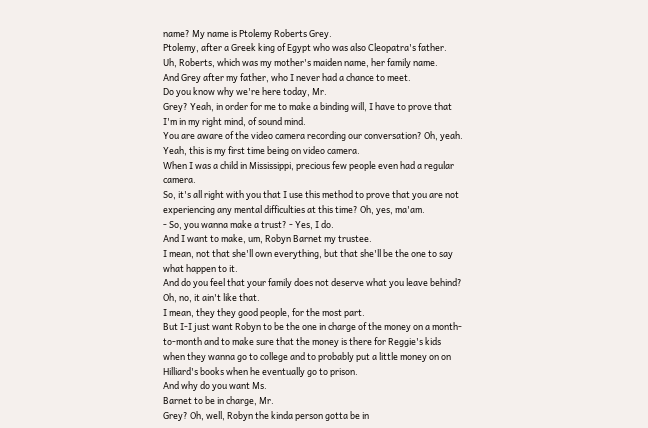name? My name is Ptolemy Roberts Grey.
Ptolemy, after a Greek king of Egypt who was also Cleopatra's father.
Uh, Roberts, which was my mother's maiden name, her family name.
And Grey after my father, who I never had a chance to meet.
Do you know why we're here today, Mr.
Grey? Yeah, in order for me to make a binding will, I have to prove that I'm in my right mind, of sound mind.
You are aware of the video camera recording our conversation? Oh, yeah.
Yeah, this is my first time being on video camera.
When I was a child in Mississippi, precious few people even had a regular camera.
So, it's all right with you that I use this method to prove that you are not experiencing any mental difficulties at this time? Oh, yes, ma'am.
- So, you wanna make a trust? - Yes, I do.
And I want to make, um, Robyn Barnet my trustee.
I mean, not that she'll own everything, but that she'll be the one to say what happen to it.
And do you feel that your family does not deserve what you leave behind? Oh, no, it ain't like that.
I mean, they they good people, for the most part.
But I-I just want Robyn to be the one in charge of the money on a month-to-month and to make sure that the money is there for Reggie's kids when they wanna go to college and to probably put a little money on on Hilliard's books when he eventually go to prison.
And why do you want Ms.
Barnet to be in charge, Mr.
Grey? Oh, well, Robyn the kinda person gotta be in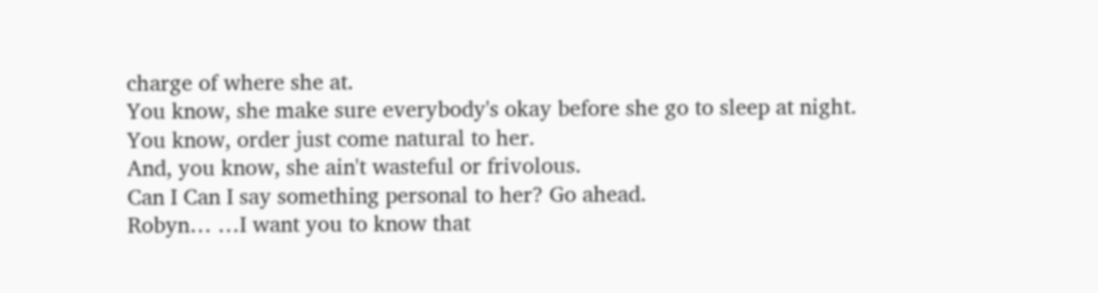charge of where she at.
You know, she make sure everybody's okay before she go to sleep at night.
You know, order just come natural to her.
And, you know, she ain't wasteful or frivolous.
Can I Can I say something personal to her? Go ahead.
Robyn… …I want you to know that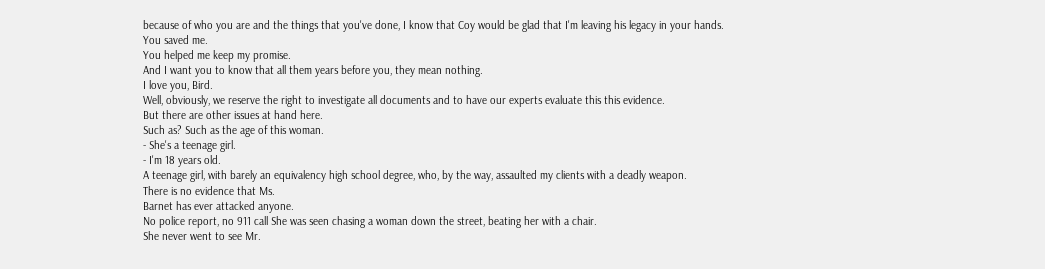because of who you are and the things that you've done, I know that Coy would be glad that I'm leaving his legacy in your hands.
You saved me.
You helped me keep my promise.
And I want you to know that all them years before you, they mean nothing.
I love you, Bird.
Well, obviously, we reserve the right to investigate all documents and to have our experts evaluate this this evidence.
But there are other issues at hand here.
Such as? Such as the age of this woman.
- She's a teenage girl.
- I'm 18 years old.
A teenage girl, with barely an equivalency high school degree, who, by the way, assaulted my clients with a deadly weapon.
There is no evidence that Ms.
Barnet has ever attacked anyone.
No police report, no 911 call She was seen chasing a woman down the street, beating her with a chair.
She never went to see Mr.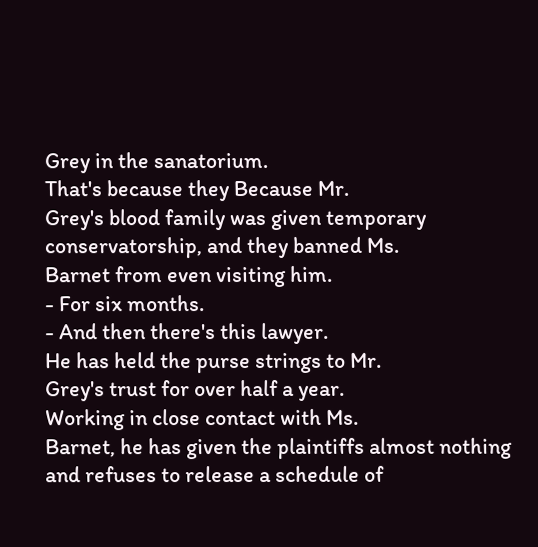Grey in the sanatorium.
That's because they Because Mr.
Grey's blood family was given temporary conservatorship, and they banned Ms.
Barnet from even visiting him.
- For six months.
- And then there's this lawyer.
He has held the purse strings to Mr.
Grey's trust for over half a year.
Working in close contact with Ms.
Barnet, he has given the plaintiffs almost nothing and refuses to release a schedule of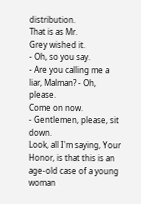distribution.
That is as Mr.
Grey wished it.
- Oh, so you say.
- Are you calling me a liar, Malman? - Oh, please.
Come on now.
- Gentlemen, please, sit down.
Look, all I'm saying, Your Honor, is that this is an age-old case of a young woman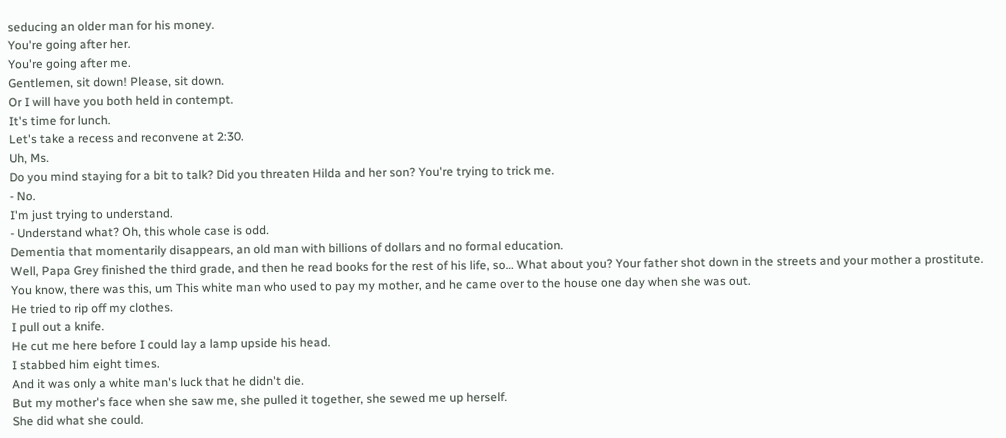seducing an older man for his money.
You're going after her.
You're going after me.
Gentlemen, sit down! Please, sit down.
Or I will have you both held in contempt.
It's time for lunch.
Let's take a recess and reconvene at 2:30.
Uh, Ms.
Do you mind staying for a bit to talk? Did you threaten Hilda and her son? You're trying to trick me.
- No.
I'm just trying to understand.
- Understand what? Oh, this whole case is odd.
Dementia that momentarily disappears, an old man with billions of dollars and no formal education.
Well, Papa Grey finished the third grade, and then he read books for the rest of his life, so… What about you? Your father shot down in the streets and your mother a prostitute.
You know, there was this, um This white man who used to pay my mother, and he came over to the house one day when she was out.
He tried to rip off my clothes.
I pull out a knife.
He cut me here before I could lay a lamp upside his head.
I stabbed him eight times.
And it was only a white man's luck that he didn't die.
But my mother's face when she saw me, she pulled it together, she sewed me up herself.
She did what she could.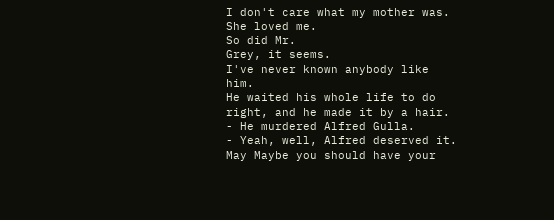I don't care what my mother was.
She loved me.
So did Mr.
Grey, it seems.
I've never known anybody like him.
He waited his whole life to do right, and he made it by a hair.
- He murdered Alfred Gulla.
- Yeah, well, Alfred deserved it.
May Maybe you should have your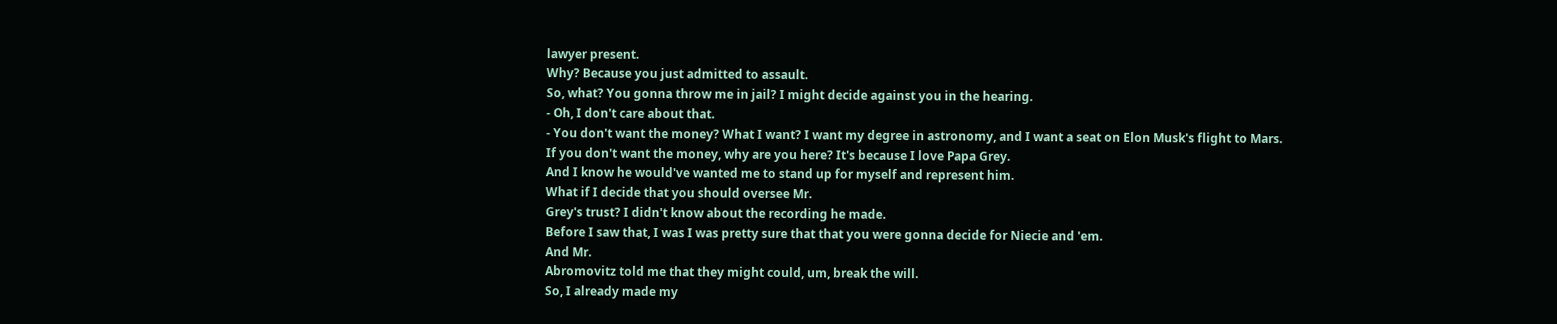lawyer present.
Why? Because you just admitted to assault.
So, what? You gonna throw me in jail? I might decide against you in the hearing.
- Oh, I don't care about that.
- You don't want the money? What I want? I want my degree in astronomy, and I want a seat on Elon Musk's flight to Mars.
If you don't want the money, why are you here? It's because I love Papa Grey.
And I know he would've wanted me to stand up for myself and represent him.
What if I decide that you should oversee Mr.
Grey's trust? I didn't know about the recording he made.
Before I saw that, I was I was pretty sure that that you were gonna decide for Niecie and 'em.
And Mr.
Abromovitz told me that they might could, um, break the will.
So, I already made my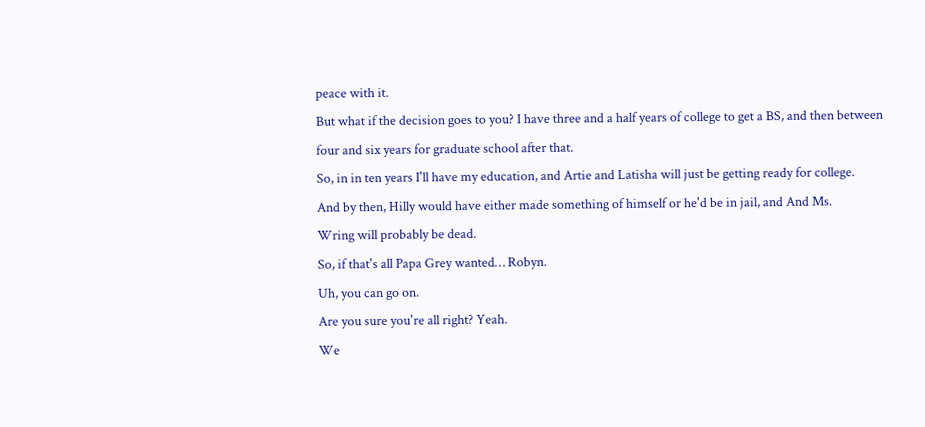peace with it.
But what if the decision goes to you? I have three and a half years of college to get a BS, and then between four and six years for graduate school after that.
So, in in ten years I'll have my education, and Artie and Latisha will just be getting ready for college.
And by then, Hilly would have either made something of himself or he'd be in jail, and And Ms.
Wring will probably be dead.
So, if that's all Papa Grey wanted… Robyn.
Uh, you can go on.
Are you sure you're all right? Yeah.
We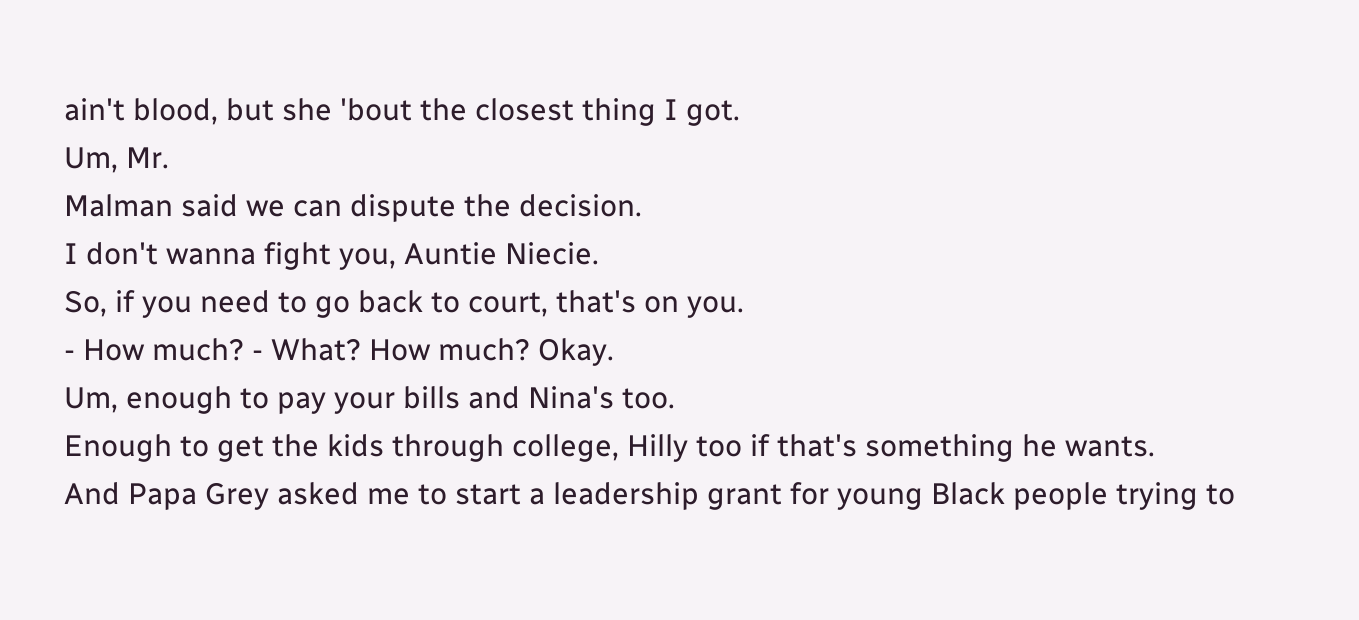ain't blood, but she 'bout the closest thing I got.
Um, Mr.
Malman said we can dispute the decision.
I don't wanna fight you, Auntie Niecie.
So, if you need to go back to court, that's on you.
- How much? - What? How much? Okay.
Um, enough to pay your bills and Nina's too.
Enough to get the kids through college, Hilly too if that's something he wants.
And Papa Grey asked me to start a leadership grant for young Black people trying to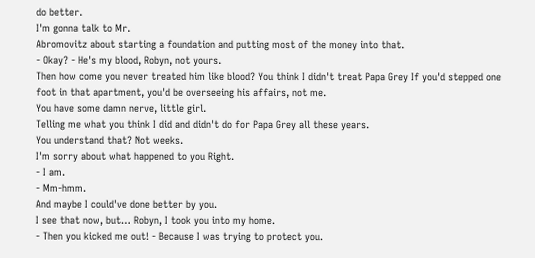do better.
I'm gonna talk to Mr.
Abromovitz about starting a foundation and putting most of the money into that.
- Okay? - He's my blood, Robyn, not yours.
Then how come you never treated him like blood? You think I didn't treat Papa Grey If you'd stepped one foot in that apartment, you'd be overseeing his affairs, not me.
You have some damn nerve, little girl.
Telling me what you think I did and didn't do for Papa Grey all these years.
You understand that? Not weeks.
I'm sorry about what happened to you Right.
- I am.
- Mm-hmm.
And maybe I could've done better by you.
I see that now, but… Robyn, I took you into my home.
- Then you kicked me out! - Because I was trying to protect you.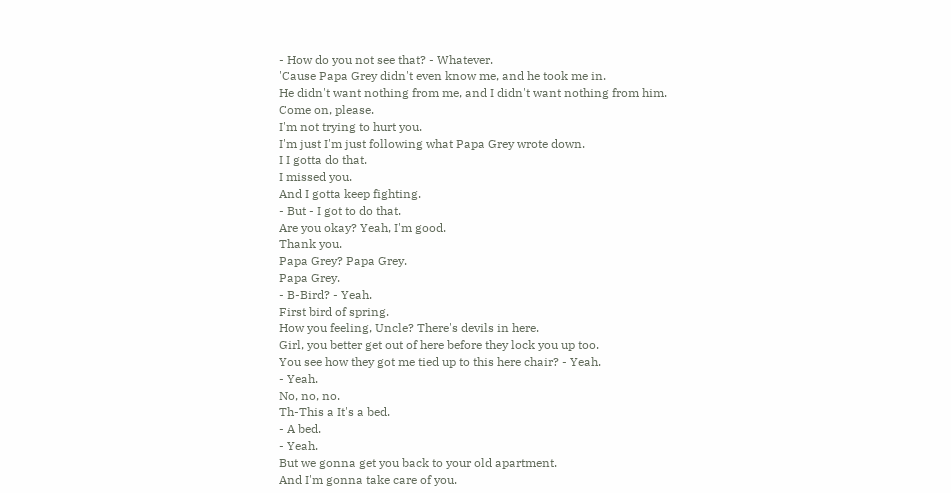- How do you not see that? - Whatever.
'Cause Papa Grey didn't even know me, and he took me in.
He didn't want nothing from me, and I didn't want nothing from him.
Come on, please.
I'm not trying to hurt you.
I'm just I'm just following what Papa Grey wrote down.
I I gotta do that.
I missed you.
And I gotta keep fighting.
- But - I got to do that.
Are you okay? Yeah, I'm good.
Thank you.
Papa Grey? Papa Grey.
Papa Grey.
- B-Bird? - Yeah.
First bird of spring.
How you feeling, Uncle? There's devils in here.
Girl, you better get out of here before they lock you up too.
You see how they got me tied up to this here chair? - Yeah.
- Yeah.
No, no, no.
Th-This a It's a bed.
- A bed.
- Yeah.
But we gonna get you back to your old apartment.
And I'm gonna take care of you.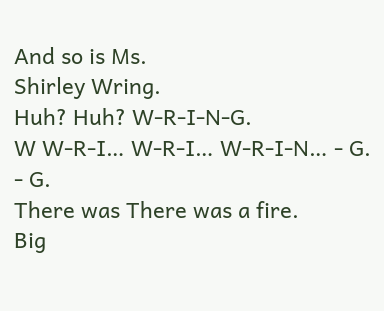And so is Ms.
Shirley Wring.
Huh? Huh? W-R-I-N-G.
W W-R-I… W-R-I… W-R-I-N… - G.
- G.
There was There was a fire.
Big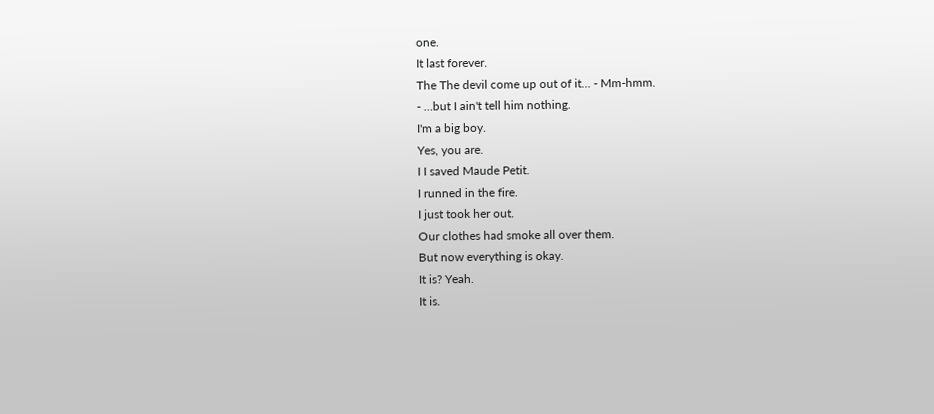one.
It last forever.
The The devil come up out of it… - Mm-hmm.
- …but I ain't tell him nothing.
I'm a big boy.
Yes, you are.
I I saved Maude Petit.
I runned in the fire.
I just took her out.
Our clothes had smoke all over them.
But now everything is okay.
It is? Yeah.
It is.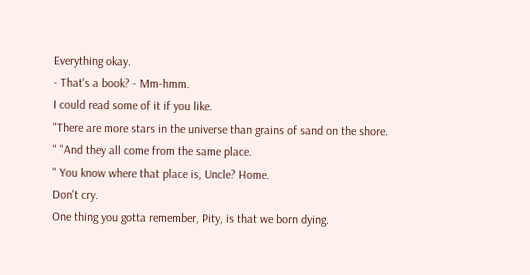Everything okay.
- That's a book? - Mm-hmm.
I could read some of it if you like.
"There are more stars in the universe than grains of sand on the shore.
" "And they all come from the same place.
" You know where that place is, Uncle? Home.
Don't cry.
One thing you gotta remember, Pity, is that we born dying.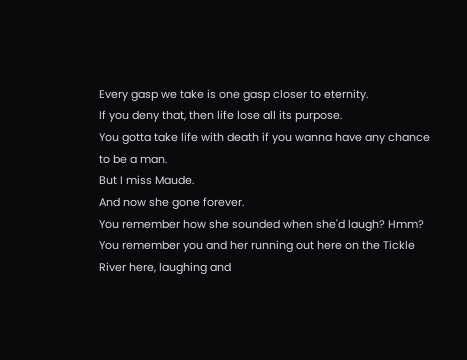Every gasp we take is one gasp closer to eternity.
If you deny that, then life lose all its purpose.
You gotta take life with death if you wanna have any chance to be a man.
But I miss Maude.
And now she gone forever.
You remember how she sounded when she'd laugh? Hmm? You remember you and her running out here on the Tickle River here, laughing and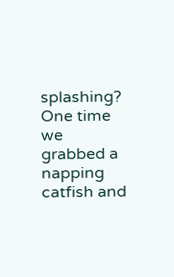splashing? One time we grabbed a napping catfish and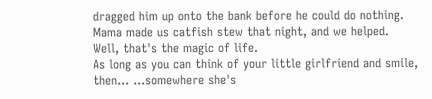dragged him up onto the bank before he could do nothing.
Mama made us catfish stew that night, and we helped.
Well, that's the magic of life.
As long as you can think of your little girlfriend and smile, then… …somewhere she's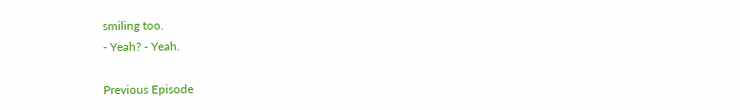smiling too.
- Yeah? - Yeah.

Previous Episode